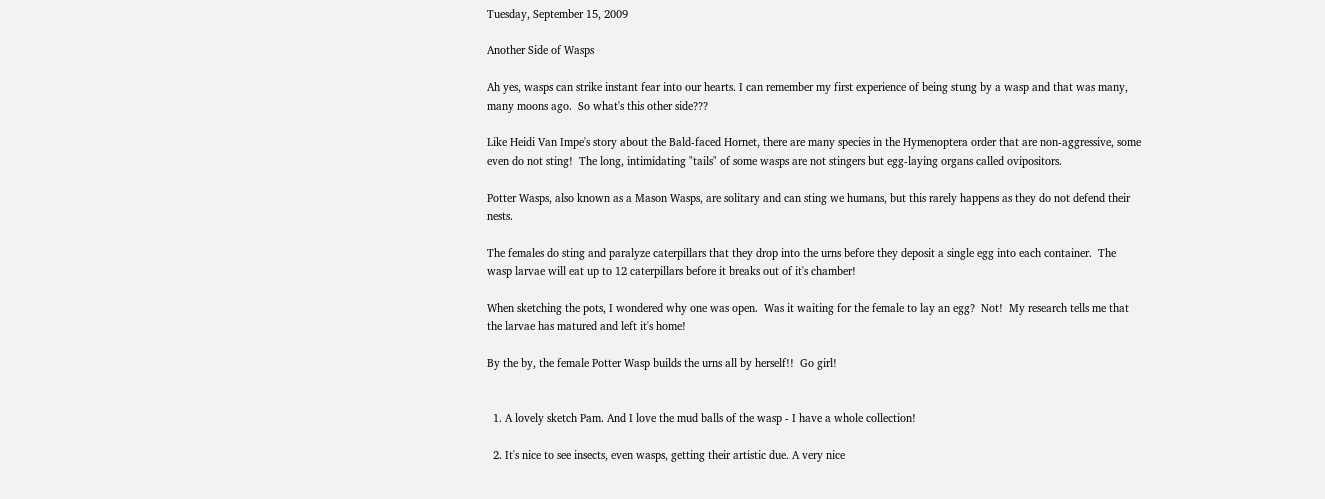Tuesday, September 15, 2009

Another Side of Wasps

Ah yes, wasps can strike instant fear into our hearts. I can remember my first experience of being stung by a wasp and that was many, many moons ago.  So what's this other side???

Like Heidi Van Impe's story about the Bald-faced Hornet, there are many species in the Hymenoptera order that are non-aggressive, some even do not sting!  The long, intimidating "tails" of some wasps are not stingers but egg-laying organs called ovipositors.

Potter Wasps, also known as a Mason Wasps, are solitary and can sting we humans, but this rarely happens as they do not defend their nests.

The females do sting and paralyze caterpillars that they drop into the urns before they deposit a single egg into each container.  The wasp larvae will eat up to 12 caterpillars before it breaks out of it's chamber!

When sketching the pots, I wondered why one was open.  Was it waiting for the female to lay an egg?  Not!  My research tells me that the larvae has matured and left it's home!

By the by, the female Potter Wasp builds the urns all by herself!!  Go girl!


  1. A lovely sketch Pam. And I love the mud balls of the wasp - I have a whole collection!

  2. It's nice to see insects, even wasps, getting their artistic due. A very nice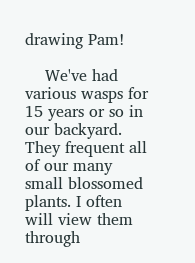drawing Pam!

    We've had various wasps for 15 years or so in our backyard. They frequent all of our many small blossomed plants. I often will view them through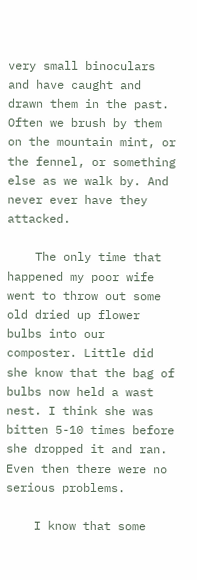very small binoculars and have caught and drawn them in the past. Often we brush by them on the mountain mint, or the fennel, or something else as we walk by. And never ever have they attacked.

    The only time that happened my poor wife went to throw out some old dried up flower bulbs into our composter. Little did she know that the bag of bulbs now held a wast nest. I think she was bitten 5-10 times before she dropped it and ran. Even then there were no serious problems.

    I know that some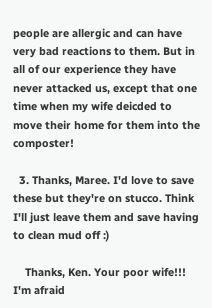people are allergic and can have very bad reactions to them. But in all of our experience they have never attacked us, except that one time when my wife deicded to move their home for them into the composter!

  3. Thanks, Maree. I'd love to save these but they're on stucco. Think I'll just leave them and save having to clean mud off :)

    Thanks, Ken. Your poor wife!!! I'm afraid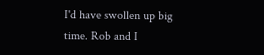I'd have swollen up big time. Rob and I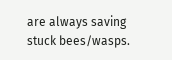are always saving stuck bees/wasps.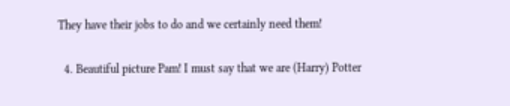They have their jobs to do and we certainly need them!

  4. Beautiful picture Pam! I must say that we are (Harry) Potter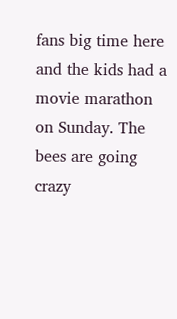fans big time here and the kids had a movie marathon on Sunday. The bees are going crazy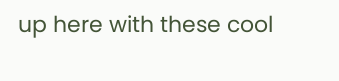up here with these cool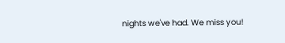nights we've had. We miss you!